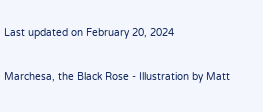Last updated on February 20, 2024

Marchesa, the Black Rose - Illustration by Matt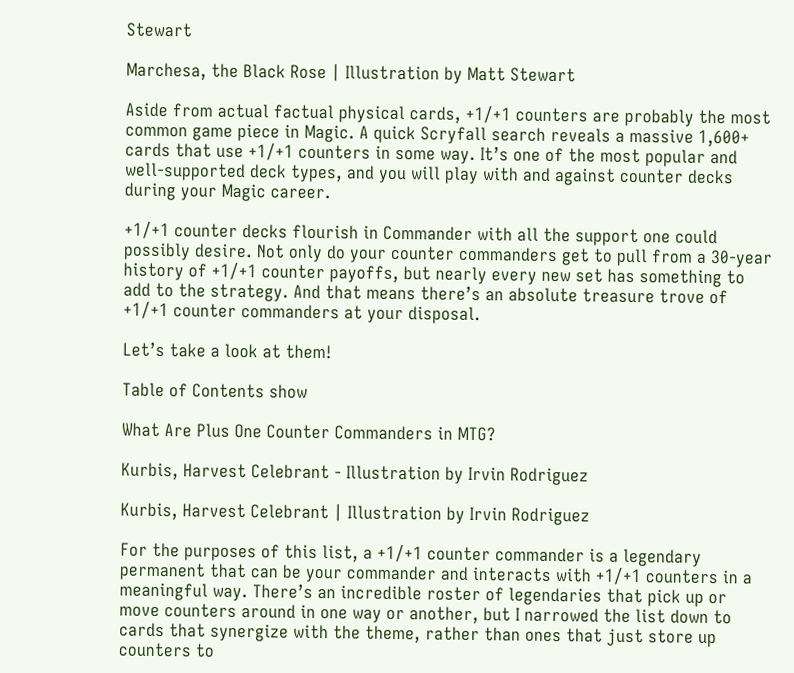Stewart

Marchesa, the Black Rose | Illustration by Matt Stewart

Aside from actual factual physical cards, +1/+1 counters are probably the most common game piece in Magic. A quick Scryfall search reveals a massive 1,600+ cards that use +1/+1 counters in some way. It’s one of the most popular and well-supported deck types, and you will play with and against counter decks during your Magic career.

+1/+1 counter decks flourish in Commander with all the support one could possibly desire. Not only do your counter commanders get to pull from a 30-year history of +1/+1 counter payoffs, but nearly every new set has something to add to the strategy. And that means there’s an absolute treasure trove of +1/+1 counter commanders at your disposal.

Let’s take a look at them!

Table of Contents show

What Are Plus One Counter Commanders in MTG?

Kurbis, Harvest Celebrant - Illustration by Irvin Rodriguez

Kurbis, Harvest Celebrant | Illustration by Irvin Rodriguez

For the purposes of this list, a +1/+1 counter commander is a legendary permanent that can be your commander and interacts with +1/+1 counters in a meaningful way. There’s an incredible roster of legendaries that pick up or move counters around in one way or another, but I narrowed the list down to cards that synergize with the theme, rather than ones that just store up counters to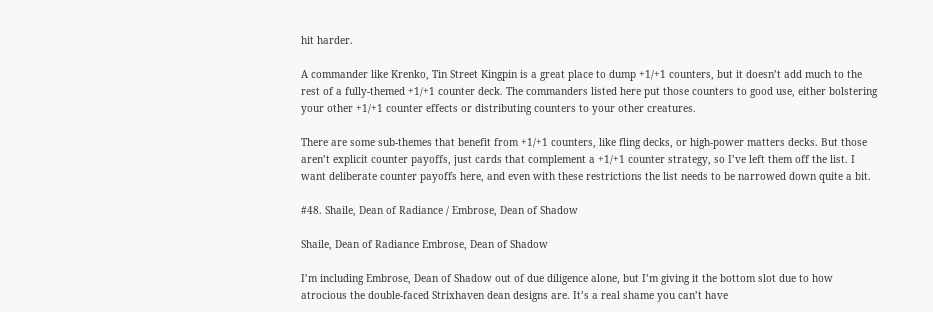hit harder.

A commander like Krenko, Tin Street Kingpin is a great place to dump +1/+1 counters, but it doesn’t add much to the rest of a fully-themed +1/+1 counter deck. The commanders listed here put those counters to good use, either bolstering your other +1/+1 counter effects or distributing counters to your other creatures.

There are some sub-themes that benefit from +1/+1 counters, like fling decks, or high-power matters decks. But those aren’t explicit counter payoffs, just cards that complement a +1/+1 counter strategy, so I’ve left them off the list. I want deliberate counter payoffs here, and even with these restrictions the list needs to be narrowed down quite a bit.

#48. Shaile, Dean of Radiance / Embrose, Dean of Shadow

Shaile, Dean of Radiance Embrose, Dean of Shadow

I’m including Embrose, Dean of Shadow out of due diligence alone, but I’m giving it the bottom slot due to how atrocious the double-faced Strixhaven dean designs are. It’s a real shame you can’t have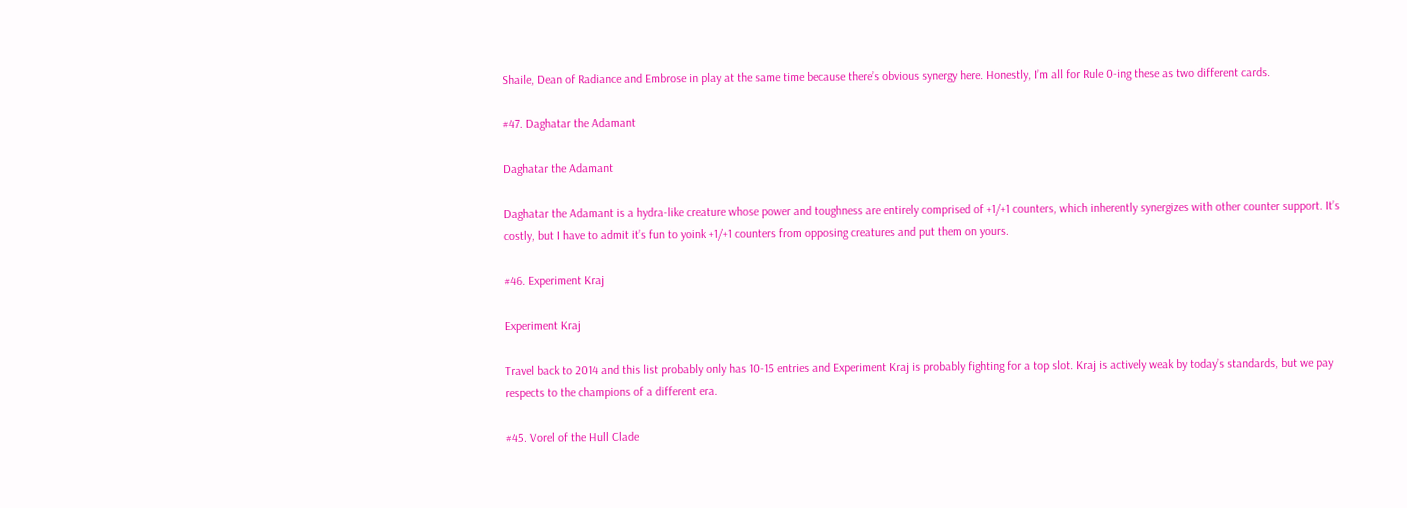Shaile, Dean of Radiance and Embrose in play at the same time because there’s obvious synergy here. Honestly, I’m all for Rule 0-ing these as two different cards.

#47. Daghatar the Adamant

Daghatar the Adamant

Daghatar the Adamant is a hydra-like creature whose power and toughness are entirely comprised of +1/+1 counters, which inherently synergizes with other counter support. It’s costly, but I have to admit it’s fun to yoink +1/+1 counters from opposing creatures and put them on yours.

#46. Experiment Kraj

Experiment Kraj

Travel back to 2014 and this list probably only has 10-15 entries and Experiment Kraj is probably fighting for a top slot. Kraj is actively weak by today’s standards, but we pay respects to the champions of a different era.

#45. Vorel of the Hull Clade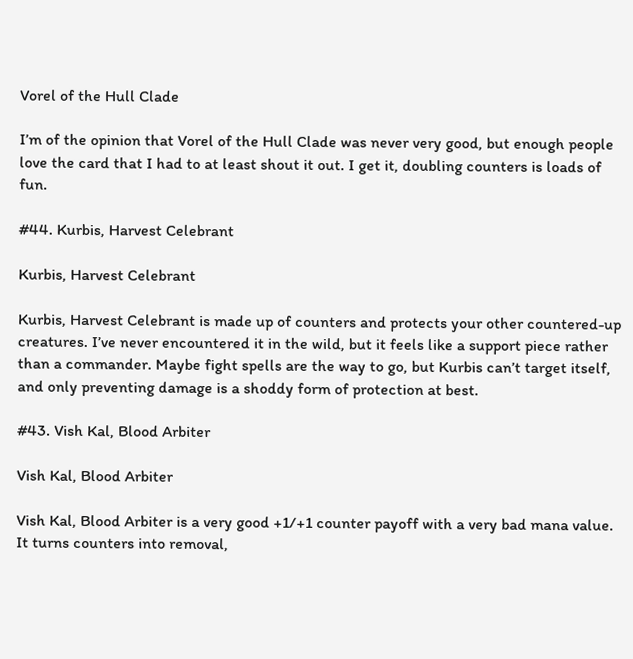Vorel of the Hull Clade

I’m of the opinion that Vorel of the Hull Clade was never very good, but enough people love the card that I had to at least shout it out. I get it, doubling counters is loads of fun.

#44. Kurbis, Harvest Celebrant

Kurbis, Harvest Celebrant

Kurbis, Harvest Celebrant is made up of counters and protects your other countered-up creatures. I’ve never encountered it in the wild, but it feels like a support piece rather than a commander. Maybe fight spells are the way to go, but Kurbis can’t target itself, and only preventing damage is a shoddy form of protection at best.

#43. Vish Kal, Blood Arbiter

Vish Kal, Blood Arbiter

Vish Kal, Blood Arbiter is a very good +1/+1 counter payoff with a very bad mana value. It turns counters into removal,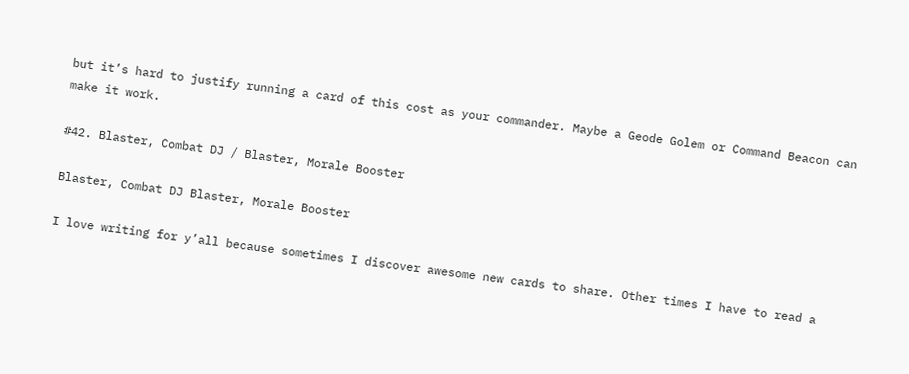but it’s hard to justify running a card of this cost as your commander. Maybe a Geode Golem or Command Beacon can make it work.

#42. Blaster, Combat DJ / Blaster, Morale Booster

Blaster, Combat DJ Blaster, Morale Booster

I love writing for y’all because sometimes I discover awesome new cards to share. Other times I have to read a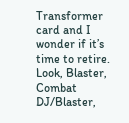Transformer card and I wonder if it’s time to retire. Look, Blaster, Combat DJ/Blaster,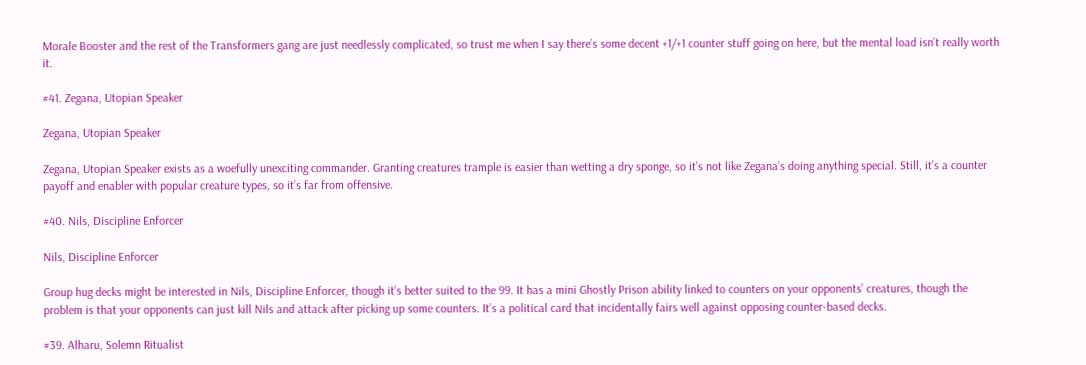Morale Booster and the rest of the Transformers gang are just needlessly complicated, so trust me when I say there’s some decent +1/+1 counter stuff going on here, but the mental load isn’t really worth it.

#41. Zegana, Utopian Speaker

Zegana, Utopian Speaker

Zegana, Utopian Speaker exists as a woefully unexciting commander. Granting creatures trample is easier than wetting a dry sponge, so it’s not like Zegana’s doing anything special. Still, it’s a counter payoff and enabler with popular creature types, so it’s far from offensive.

#40. Nils, Discipline Enforcer

Nils, Discipline Enforcer

Group hug decks might be interested in Nils, Discipline Enforcer, though it’s better suited to the 99. It has a mini Ghostly Prison ability linked to counters on your opponents’ creatures, though the problem is that your opponents can just kill Nils and attack after picking up some counters. It’s a political card that incidentally fairs well against opposing counter-based decks.

#39. Alharu, Solemn Ritualist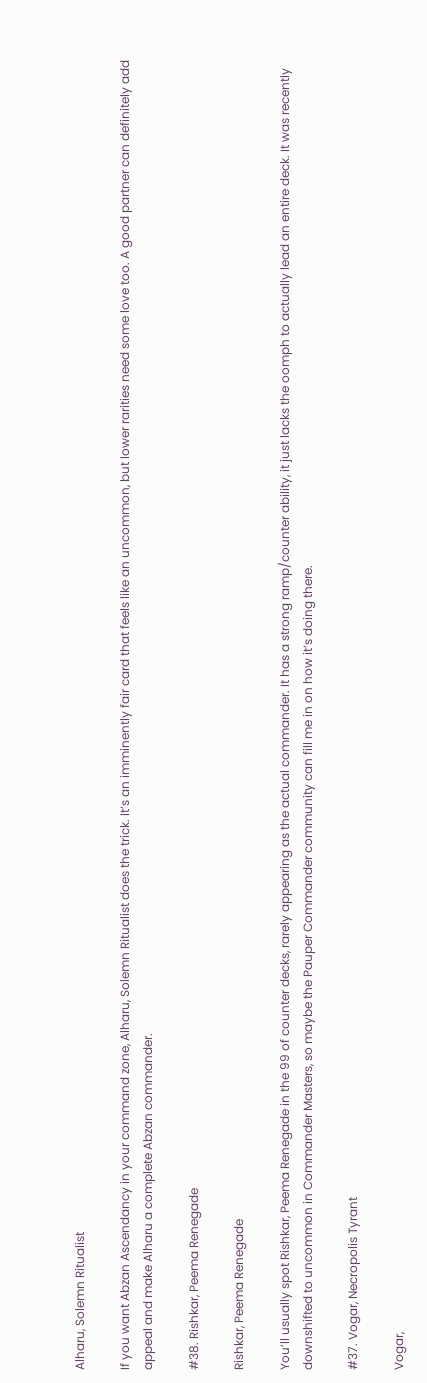Alharu, Solemn Ritualist

If you want Abzan Ascendancy in your command zone, Alharu, Solemn Ritualist does the trick. It’s an imminently fair card that feels like an uncommon, but lower rarities need some love too. A good partner can definitely add appeal and make Alharu a complete Abzan commander.

#38. Rishkar, Peema Renegade

Rishkar, Peema Renegade

You’ll usually spot Rishkar, Peema Renegade in the 99 of counter decks, rarely appearing as the actual commander. It has a strong ramp/counter ability, it just lacks the oomph to actually lead an entire deck. It was recently downshifted to uncommon in Commander Masters, so maybe the Pauper Commander community can fill me in on how it’s doing there.

#37. Vogar, Necropolis Tyrant

Vogar,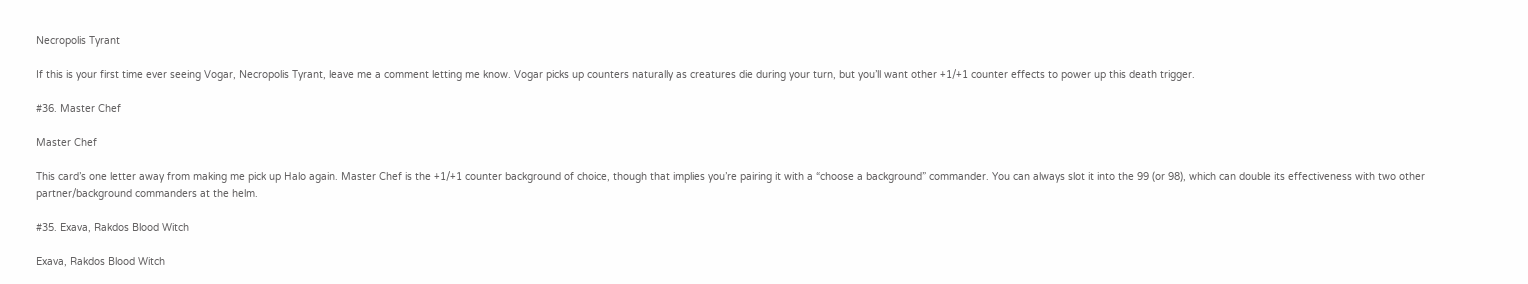Necropolis Tyrant

If this is your first time ever seeing Vogar, Necropolis Tyrant, leave me a comment letting me know. Vogar picks up counters naturally as creatures die during your turn, but you’ll want other +1/+1 counter effects to power up this death trigger.

#36. Master Chef

Master Chef

This card’s one letter away from making me pick up Halo again. Master Chef is the +1/+1 counter background of choice, though that implies you’re pairing it with a “choose a background” commander. You can always slot it into the 99 (or 98), which can double its effectiveness with two other partner/background commanders at the helm.

#35. Exava, Rakdos Blood Witch

Exava, Rakdos Blood Witch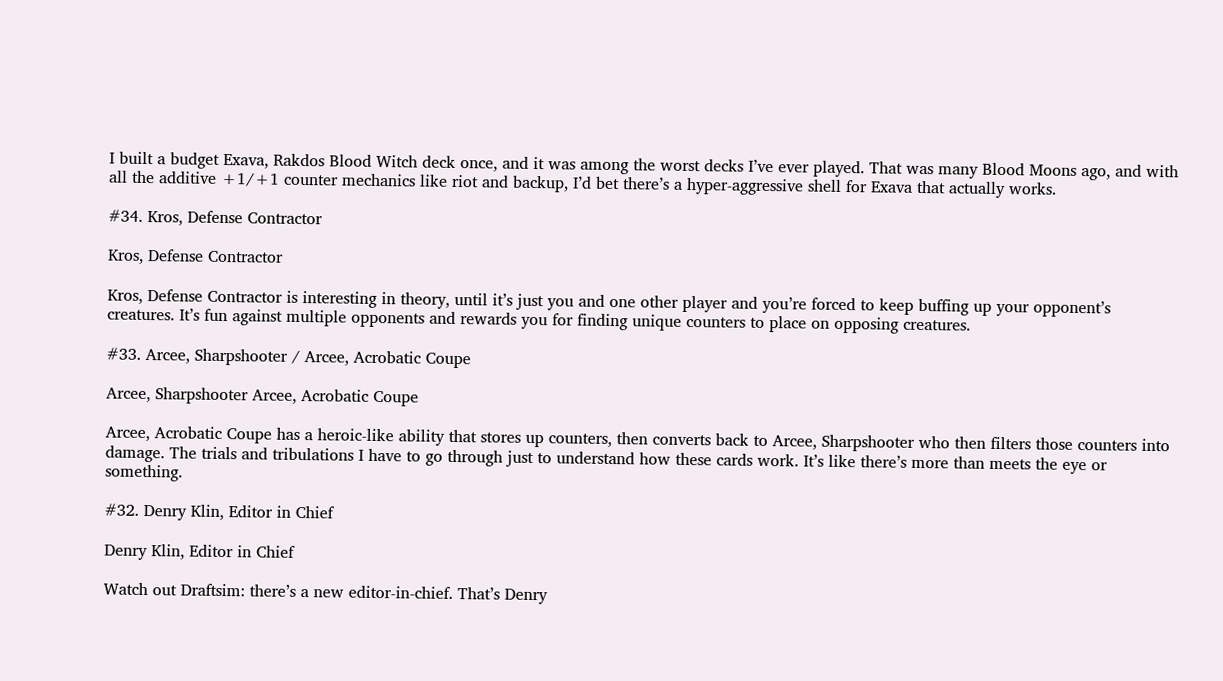I built a budget Exava, Rakdos Blood Witch deck once, and it was among the worst decks I’ve ever played. That was many Blood Moons ago, and with all the additive +1/+1 counter mechanics like riot and backup, I’d bet there’s a hyper-aggressive shell for Exava that actually works.

#34. Kros, Defense Contractor

Kros, Defense Contractor

Kros, Defense Contractor is interesting in theory, until it’s just you and one other player and you’re forced to keep buffing up your opponent’s creatures. It’s fun against multiple opponents and rewards you for finding unique counters to place on opposing creatures.

#33. Arcee, Sharpshooter / Arcee, Acrobatic Coupe

Arcee, Sharpshooter Arcee, Acrobatic Coupe

Arcee, Acrobatic Coupe has a heroic-like ability that stores up counters, then converts back to Arcee, Sharpshooter who then filters those counters into damage. The trials and tribulations I have to go through just to understand how these cards work. It’s like there’s more than meets the eye or something.

#32. Denry Klin, Editor in Chief

Denry Klin, Editor in Chief

Watch out Draftsim: there’s a new editor-in-chief. That’s Denry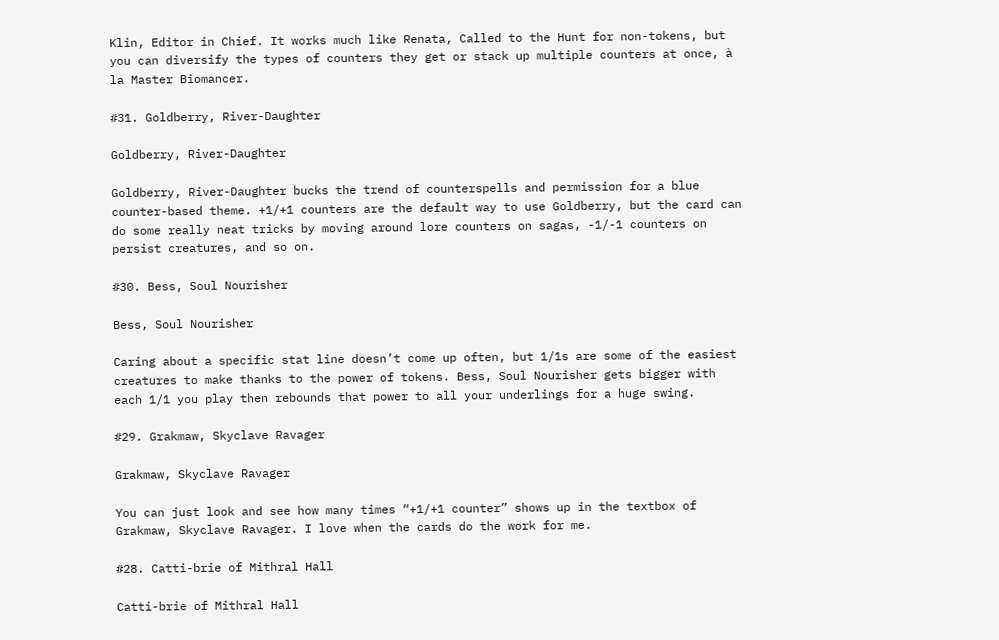Klin, Editor in Chief. It works much like Renata, Called to the Hunt for non-tokens, but you can diversify the types of counters they get or stack up multiple counters at once, à la Master Biomancer.

#31. Goldberry, River-Daughter

Goldberry, River-Daughter

Goldberry, River-Daughter bucks the trend of counterspells and permission for a blue counter-based theme. +1/+1 counters are the default way to use Goldberry, but the card can do some really neat tricks by moving around lore counters on sagas, -1/-1 counters on persist creatures, and so on.

#30. Bess, Soul Nourisher

Bess, Soul Nourisher

Caring about a specific stat line doesn’t come up often, but 1/1s are some of the easiest creatures to make thanks to the power of tokens. Bess, Soul Nourisher gets bigger with each 1/1 you play then rebounds that power to all your underlings for a huge swing.

#29. Grakmaw, Skyclave Ravager

Grakmaw, Skyclave Ravager

You can just look and see how many times “+1/+1 counter” shows up in the textbox of Grakmaw, Skyclave Ravager. I love when the cards do the work for me.

#28. Catti-brie of Mithral Hall

Catti-brie of Mithral Hall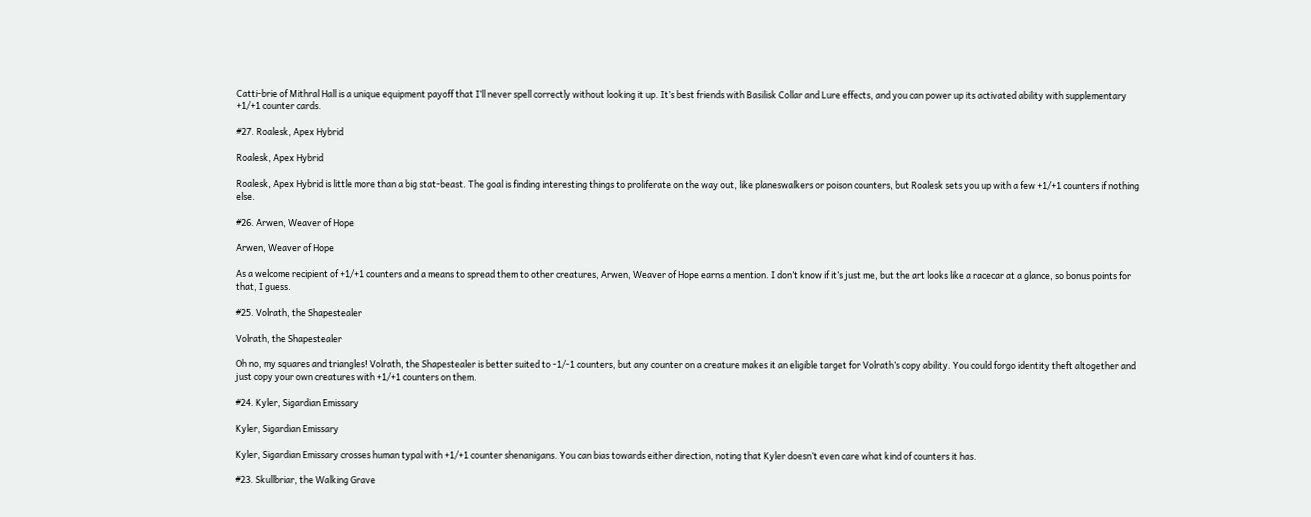Catti-brie of Mithral Hall is a unique equipment payoff that I’ll never spell correctly without looking it up. It’s best friends with Basilisk Collar and Lure effects, and you can power up its activated ability with supplementary +1/+1 counter cards.

#27. Roalesk, Apex Hybrid

Roalesk, Apex Hybrid

Roalesk, Apex Hybrid is little more than a big stat-beast. The goal is finding interesting things to proliferate on the way out, like planeswalkers or poison counters, but Roalesk sets you up with a few +1/+1 counters if nothing else.

#26. Arwen, Weaver of Hope

Arwen, Weaver of Hope

As a welcome recipient of +1/+1 counters and a means to spread them to other creatures, Arwen, Weaver of Hope earns a mention. I don’t know if it’s just me, but the art looks like a racecar at a glance, so bonus points for that, I guess.

#25. Volrath, the Shapestealer

Volrath, the Shapestealer

Oh no, my squares and triangles! Volrath, the Shapestealer is better suited to -1/-1 counters, but any counter on a creature makes it an eligible target for Volrath’s copy ability. You could forgo identity theft altogether and just copy your own creatures with +1/+1 counters on them.

#24. Kyler, Sigardian Emissary

Kyler, Sigardian Emissary

Kyler, Sigardian Emissary crosses human typal with +1/+1 counter shenanigans. You can bias towards either direction, noting that Kyler doesn’t even care what kind of counters it has.

#23. Skullbriar, the Walking Grave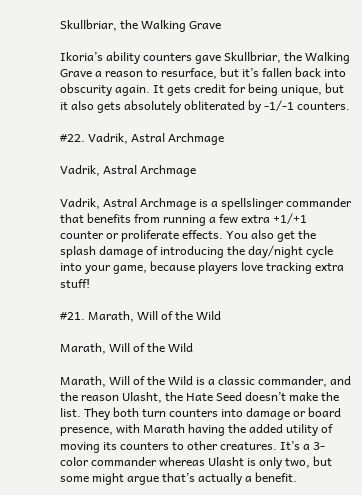Skullbriar, the Walking Grave

Ikoria’s ability counters gave Skullbriar, the Walking Grave a reason to resurface, but it’s fallen back into obscurity again. It gets credit for being unique, but it also gets absolutely obliterated by -1/-1 counters.

#22. Vadrik, Astral Archmage

Vadrik, Astral Archmage

Vadrik, Astral Archmage is a spellslinger commander that benefits from running a few extra +1/+1 counter or proliferate effects. You also get the splash damage of introducing the day/night cycle into your game, because players love tracking extra stuff!

#21. Marath, Will of the Wild

Marath, Will of the Wild

Marath, Will of the Wild is a classic commander, and the reason Ulasht, the Hate Seed doesn’t make the list. They both turn counters into damage or board presence, with Marath having the added utility of moving its counters to other creatures. It’s a 3-color commander whereas Ulasht is only two, but some might argue that’s actually a benefit.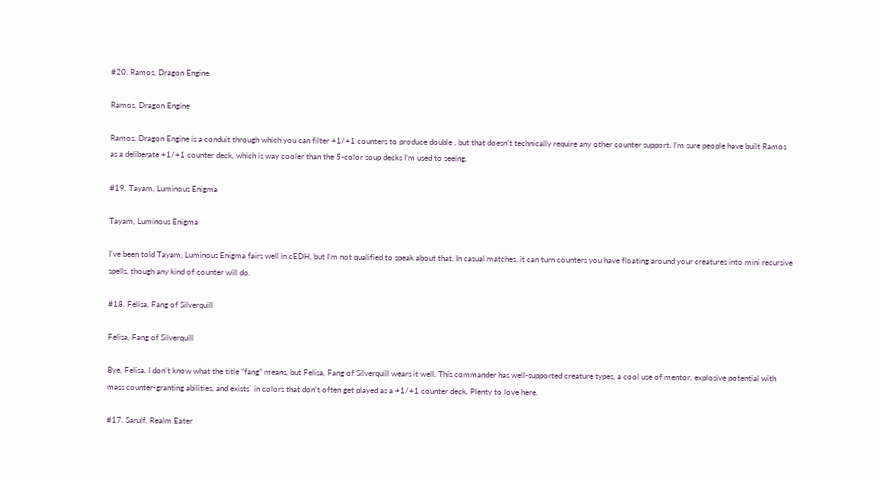#20. Ramos, Dragon Engine

Ramos, Dragon Engine

Ramos, Dragon Engine is a conduit through which you can filter +1/+1 counters to produce double , but that doesn’t technically require any other counter support. I’m sure people have built Ramos as a deliberate +1/+1 counter deck, which is way cooler than the 5-color soup decks I’m used to seeing.

#19. Tayam, Luminous Enigma

Tayam, Luminous Enigma

I’ve been told Tayam, Luminous Enigma fairs well in cEDH, but I’m not qualified to speak about that. In casual matches, it can turn counters you have floating around your creatures into mini recursive spells, though any kind of counter will do.

#18. Felisa, Fang of Silverquill

Felisa, Fang of Silverquill

Bye, Felisa. I don’t know what the title “fang” means, but Felisa, Fang of Silverquill wears it well. This commander has well-supported creature types, a cool use of mentor, explosive potential with mass counter-granting abilities, and exists` in colors that don’t often get played as a +1/+1 counter deck. Plenty to love here.

#17. Sarulf, Realm Eater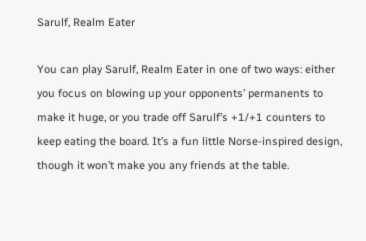Sarulf, Realm Eater

You can play Sarulf, Realm Eater in one of two ways: either you focus on blowing up your opponents’ permanents to make it huge, or you trade off Sarulf’s +1/+1 counters to keep eating the board. It’s a fun little Norse-inspired design, though it won’t make you any friends at the table.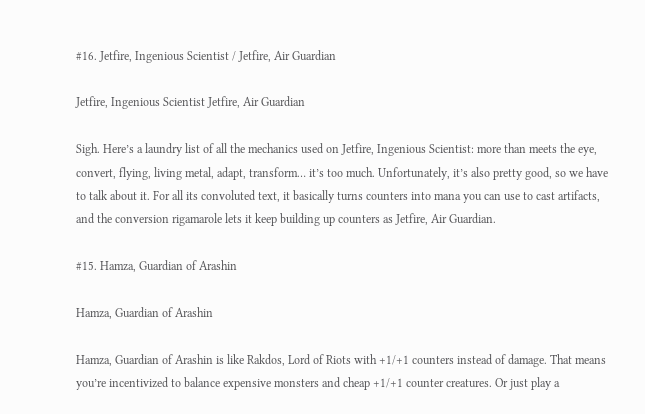#16. Jetfire, Ingenious Scientist / Jetfire, Air Guardian

Jetfire, Ingenious Scientist Jetfire, Air Guardian

Sigh. Here’s a laundry list of all the mechanics used on Jetfire, Ingenious Scientist: more than meets the eye, convert, flying, living metal, adapt, transform… it’s too much. Unfortunately, it’s also pretty good, so we have to talk about it. For all its convoluted text, it basically turns counters into mana you can use to cast artifacts, and the conversion rigamarole lets it keep building up counters as Jetfire, Air Guardian.

#15. Hamza, Guardian of Arashin

Hamza, Guardian of Arashin

Hamza, Guardian of Arashin is like Rakdos, Lord of Riots with +1/+1 counters instead of damage. That means you’re incentivized to balance expensive monsters and cheap +1/+1 counter creatures. Or just play a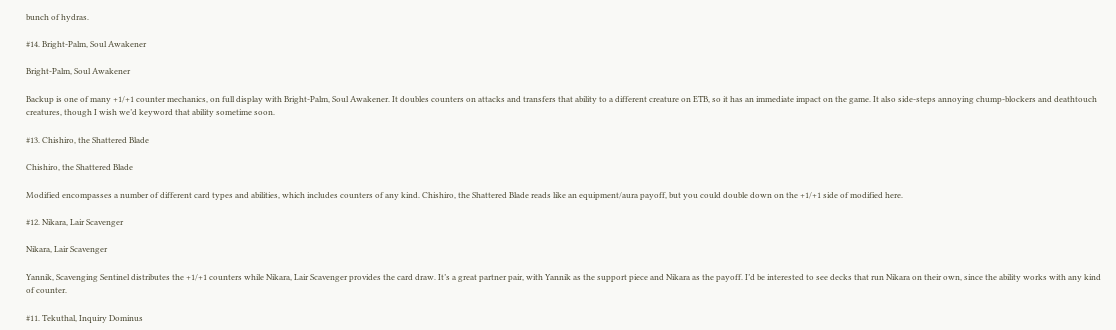bunch of hydras.

#14. Bright-Palm, Soul Awakener

Bright-Palm, Soul Awakener

Backup is one of many +1/+1 counter mechanics, on full display with Bright-Palm, Soul Awakener. It doubles counters on attacks and transfers that ability to a different creature on ETB, so it has an immediate impact on the game. It also side-steps annoying chump-blockers and deathtouch creatures, though I wish we’d keyword that ability sometime soon.

#13. Chishiro, the Shattered Blade

Chishiro, the Shattered Blade

Modified encompasses a number of different card types and abilities, which includes counters of any kind. Chishiro, the Shattered Blade reads like an equipment/aura payoff, but you could double down on the +1/+1 side of modified here.

#12. Nikara, Lair Scavenger

Nikara, Lair Scavenger

Yannik, Scavenging Sentinel distributes the +1/+1 counters while Nikara, Lair Scavenger provides the card draw. It’s a great partner pair, with Yannik as the support piece and Nikara as the payoff. I’d be interested to see decks that run Nikara on their own, since the ability works with any kind of counter.

#11. Tekuthal, Inquiry Dominus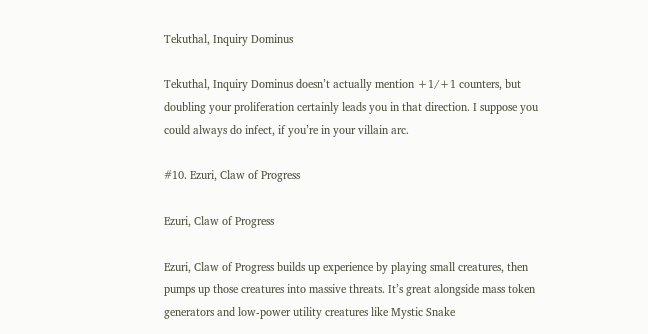Tekuthal, Inquiry Dominus

Tekuthal, Inquiry Dominus doesn’t actually mention +1/+1 counters, but doubling your proliferation certainly leads you in that direction. I suppose you could always do infect, if you’re in your villain arc.

#10. Ezuri, Claw of Progress

Ezuri, Claw of Progress

Ezuri, Claw of Progress builds up experience by playing small creatures, then pumps up those creatures into massive threats. It’s great alongside mass token generators and low-power utility creatures like Mystic Snake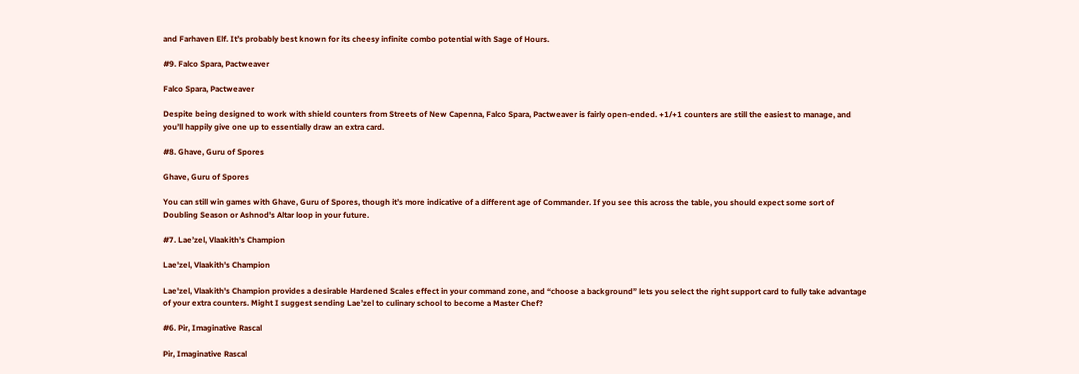and Farhaven Elf. It’s probably best known for its cheesy infinite combo potential with Sage of Hours.

#9. Falco Spara, Pactweaver

Falco Spara, Pactweaver

Despite being designed to work with shield counters from Streets of New Capenna, Falco Spara, Pactweaver is fairly open-ended. +1/+1 counters are still the easiest to manage, and you’ll happily give one up to essentially draw an extra card.

#8. Ghave, Guru of Spores

Ghave, Guru of Spores

You can still win games with Ghave, Guru of Spores, though it’s more indicative of a different age of Commander. If you see this across the table, you should expect some sort of Doubling Season or Ashnod's Altar loop in your future.

#7. Lae’zel, Vlaakith’s Champion

Lae'zel, Vlaakith's Champion

Lae'zel, Vlaakith's Champion provides a desirable Hardened Scales effect in your command zone, and “choose a background” lets you select the right support card to fully take advantage of your extra counters. Might I suggest sending Lae’zel to culinary school to become a Master Chef?

#6. Pir, Imaginative Rascal

Pir, Imaginative Rascal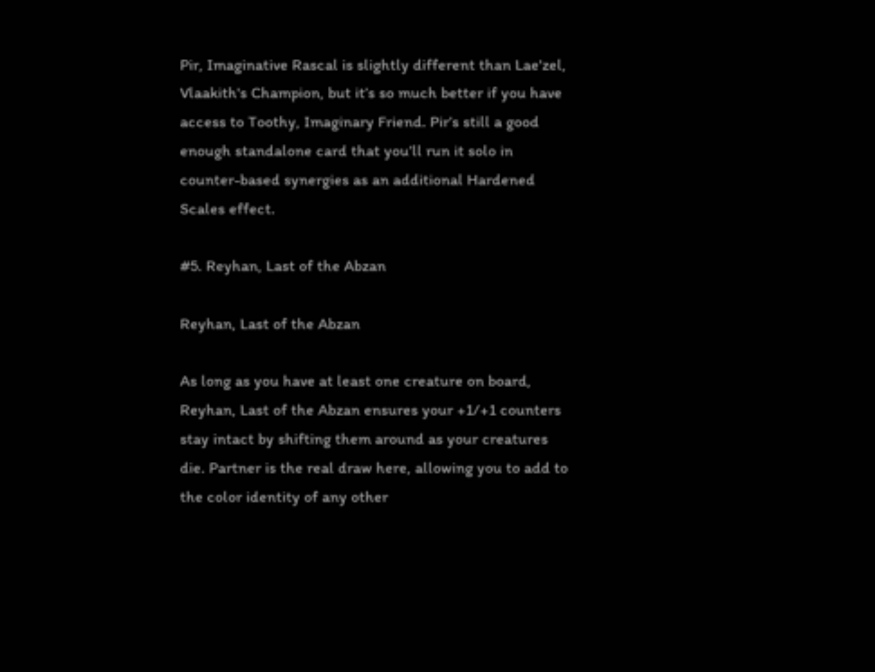Pir, Imaginative Rascal is slightly different than Lae'zel, Vlaakith's Champion, but it’s so much better if you have access to Toothy, Imaginary Friend. Pir’s still a good enough standalone card that you’ll run it solo in counter-based synergies as an additional Hardened Scales effect.

#5. Reyhan, Last of the Abzan

Reyhan, Last of the Abzan

As long as you have at least one creature on board, Reyhan, Last of the Abzan ensures your +1/+1 counters stay intact by shifting them around as your creatures die. Partner is the real draw here, allowing you to add to the color identity of any other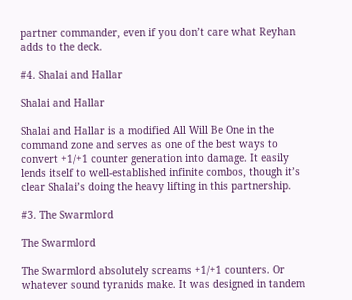partner commander, even if you don’t care what Reyhan adds to the deck.

#4. Shalai and Hallar

Shalai and Hallar

Shalai and Hallar is a modified All Will Be One in the command zone and serves as one of the best ways to convert +1/+1 counter generation into damage. It easily lends itself to well-established infinite combos, though it’s clear Shalai’s doing the heavy lifting in this partnership.

#3. The Swarmlord

The Swarmlord

The Swarmlord absolutely screams +1/+1 counters. Or whatever sound tyranids make. It was designed in tandem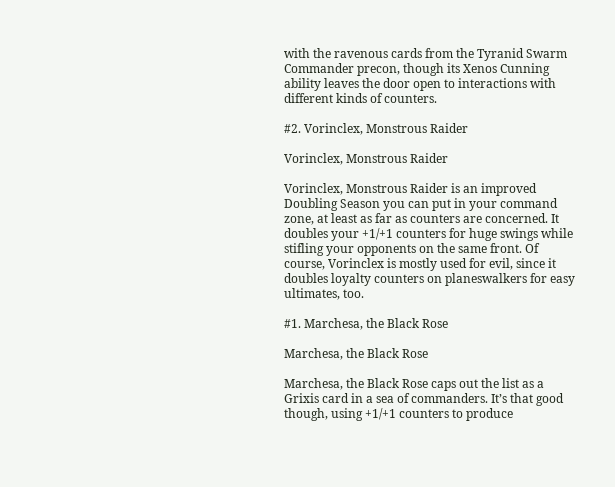with the ravenous cards from the Tyranid Swarm Commander precon, though its Xenos Cunning ability leaves the door open to interactions with different kinds of counters.

#2. Vorinclex, Monstrous Raider

Vorinclex, Monstrous Raider

Vorinclex, Monstrous Raider is an improved Doubling Season you can put in your command zone, at least as far as counters are concerned. It doubles your +1/+1 counters for huge swings while stifling your opponents on the same front. Of course, Vorinclex is mostly used for evil, since it doubles loyalty counters on planeswalkers for easy ultimates, too.

#1. Marchesa, the Black Rose

Marchesa, the Black Rose

Marchesa, the Black Rose caps out the list as a Grixis card in a sea of commanders. It’s that good though, using +1/+1 counters to produce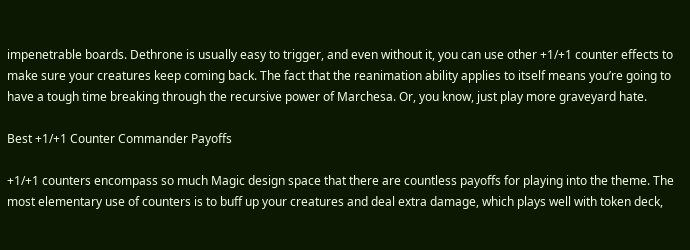impenetrable boards. Dethrone is usually easy to trigger, and even without it, you can use other +1/+1 counter effects to make sure your creatures keep coming back. The fact that the reanimation ability applies to itself means you’re going to have a tough time breaking through the recursive power of Marchesa. Or, you know, just play more graveyard hate.

Best +1/+1 Counter Commander Payoffs

+1/+1 counters encompass so much Magic design space that there are countless payoffs for playing into the theme. The most elementary use of counters is to buff up your creatures and deal extra damage, which plays well with token deck,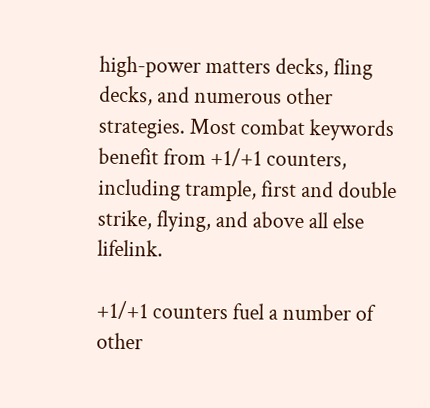high-power matters decks, fling decks, and numerous other strategies. Most combat keywords benefit from +1/+1 counters, including trample, first and double strike, flying, and above all else lifelink.

+1/+1 counters fuel a number of other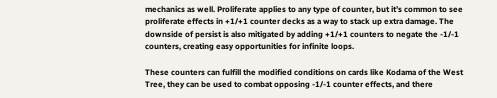mechanics as well. Proliferate applies to any type of counter, but it’s common to see proliferate effects in +1/+1 counter decks as a way to stack up extra damage. The downside of persist is also mitigated by adding +1/+1 counters to negate the -1/-1 counters, creating easy opportunities for infinite loops.

These counters can fulfill the modified conditions on cards like Kodama of the West Tree, they can be used to combat opposing -1/-1 counter effects, and there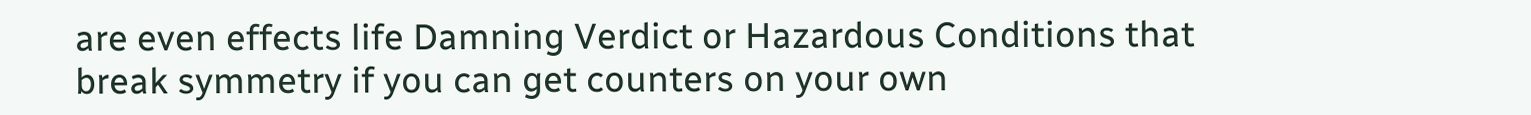are even effects life Damning Verdict or Hazardous Conditions that break symmetry if you can get counters on your own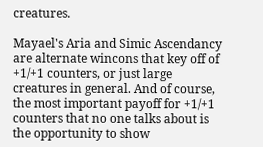creatures.

Mayael's Aria and Simic Ascendancy are alternate wincons that key off of +1/+1 counters, or just large creatures in general. And of course, the most important payoff for +1/+1 counters that no one talks about is the opportunity to show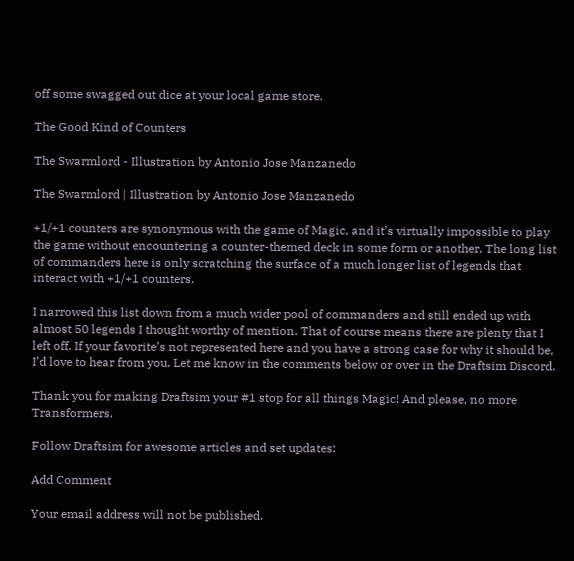off some swagged out dice at your local game store.

The Good Kind of Counters

The Swarmlord - Illustration by Antonio Jose Manzanedo

The Swarmlord | Illustration by Antonio Jose Manzanedo

+1/+1 counters are synonymous with the game of Magic, and it’s virtually impossible to play the game without encountering a counter-themed deck in some form or another. The long list of commanders here is only scratching the surface of a much longer list of legends that interact with +1/+1 counters.

I narrowed this list down from a much wider pool of commanders and still ended up with almost 50 legends I thought worthy of mention. That of course means there are plenty that I left off. If your favorite’s not represented here and you have a strong case for why it should be, I’d love to hear from you. Let me know in the comments below or over in the Draftsim Discord.

Thank you for making Draftsim your #1 stop for all things Magic! And please, no more Transformers.

Follow Draftsim for awesome articles and set updates:

Add Comment

Your email address will not be published.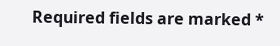Required fields are marked *